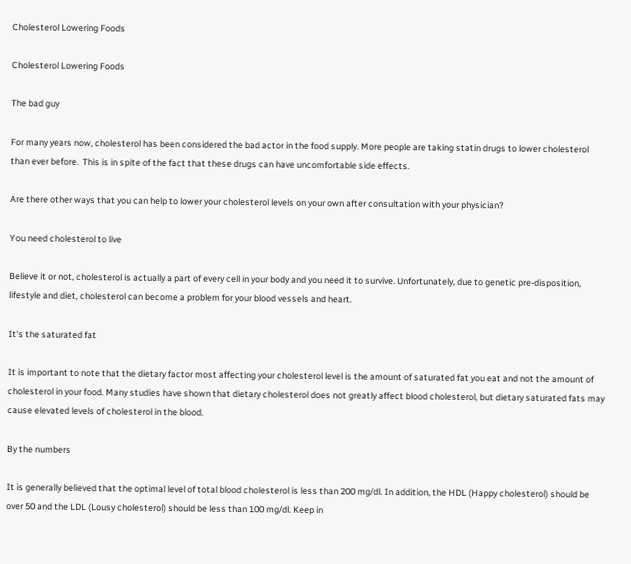Cholesterol Lowering Foods

Cholesterol Lowering Foods

The bad guy

For many years now, cholesterol has been considered the bad actor in the food supply. More people are taking statin drugs to lower cholesterol than ever before.  This is in spite of the fact that these drugs can have uncomfortable side effects.

Are there other ways that you can help to lower your cholesterol levels on your own after consultation with your physician?

You need cholesterol to live

Believe it or not, cholesterol is actually a part of every cell in your body and you need it to survive. Unfortunately, due to genetic pre-disposition, lifestyle and diet, cholesterol can become a problem for your blood vessels and heart.

It's the saturated fat

It is important to note that the dietary factor most affecting your cholesterol level is the amount of saturated fat you eat and not the amount of cholesterol in your food. Many studies have shown that dietary cholesterol does not greatly affect blood cholesterol, but dietary saturated fats may cause elevated levels of cholesterol in the blood.

By the numbers

It is generally believed that the optimal level of total blood cholesterol is less than 200 mg/dl. In addition, the HDL (Happy cholesterol) should be over 50 and the LDL (Lousy cholesterol) should be less than 100 mg/dl. Keep in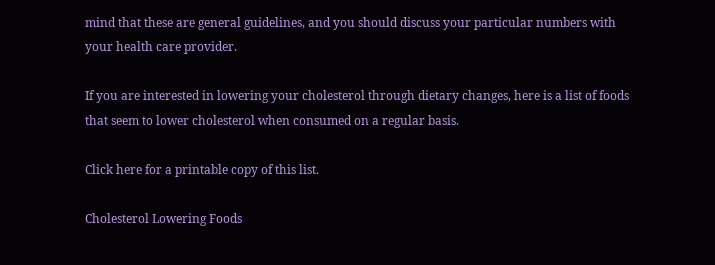mind that these are general guidelines, and you should discuss your particular numbers with your health care provider.

If you are interested in lowering your cholesterol through dietary changes, here is a list of foods that seem to lower cholesterol when consumed on a regular basis.

Click here for a printable copy of this list.

Cholesterol Lowering Foods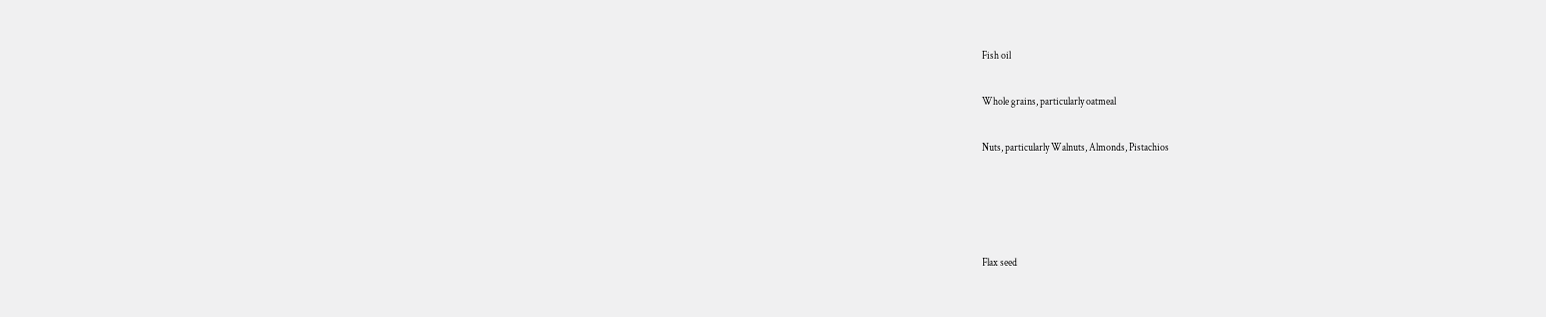Fish oil

Whole grains, particularly oatmeal

Nuts, particularly Walnuts, Almonds, Pistachios




Flax seed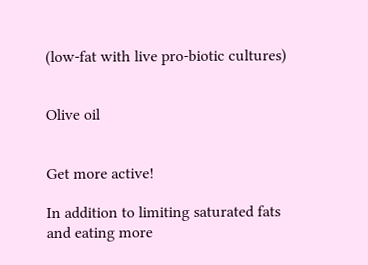(low-fat with live pro-biotic cultures)


Olive oil


Get more active!

In addition to limiting saturated fats and eating more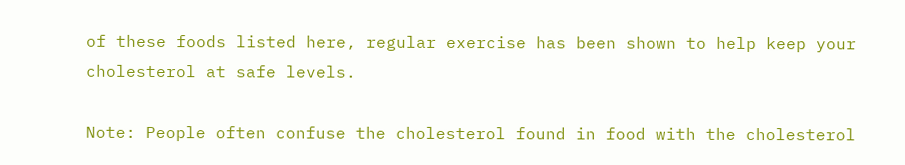of these foods listed here, regular exercise has been shown to help keep your cholesterol at safe levels.

Note: People often confuse the cholesterol found in food with the cholesterol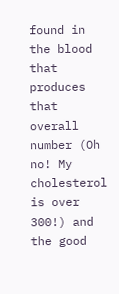found in the blood that produces that overall number (Oh no! My cholesterol is over 300!) and the good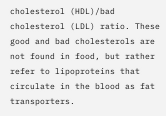cholesterol (HDL)/bad cholesterol (LDL) ratio. These good and bad cholesterols are not found in food, but rather refer to lipoproteins that circulate in the blood as fat transporters.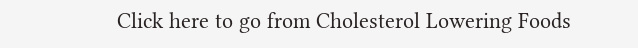Click here to go from Cholesterol Lowering Foods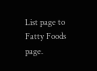List page to Fatty Foods page.